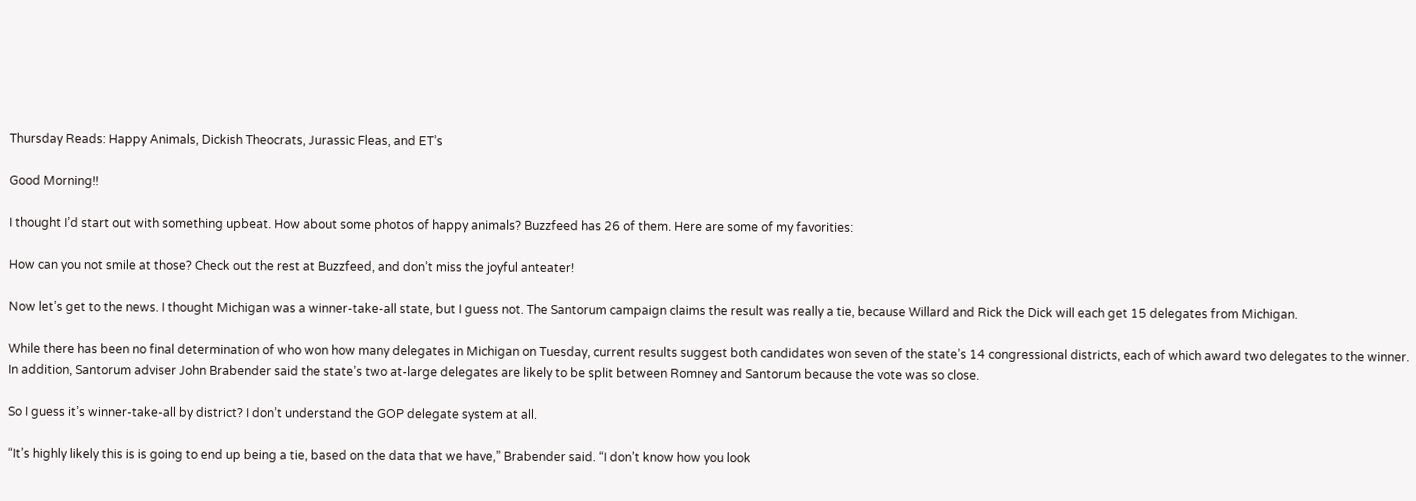Thursday Reads: Happy Animals, Dickish Theocrats, Jurassic Fleas, and ET’s

Good Morning!!

I thought I’d start out with something upbeat. How about some photos of happy animals? Buzzfeed has 26 of them. Here are some of my favorities:

How can you not smile at those? Check out the rest at Buzzfeed, and don’t miss the joyful anteater!

Now let’s get to the news. I thought Michigan was a winner-take-all state, but I guess not. The Santorum campaign claims the result was really a tie, because Willard and Rick the Dick will each get 15 delegates from Michigan.

While there has been no final determination of who won how many delegates in Michigan on Tuesday, current results suggest both candidates won seven of the state’s 14 congressional districts, each of which award two delegates to the winner. In addition, Santorum adviser John Brabender said the state’s two at-large delegates are likely to be split between Romney and Santorum because the vote was so close.

So I guess it’s winner-take-all by district? I don’t understand the GOP delegate system at all.

“It’s highly likely this is is going to end up being a tie, based on the data that we have,” Brabender said. “I don’t know how you look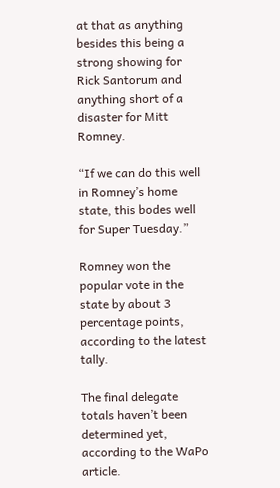at that as anything besides this being a strong showing for Rick Santorum and anything short of a disaster for Mitt Romney.

“If we can do this well in Romney’s home state, this bodes well for Super Tuesday.”

Romney won the popular vote in the state by about 3 percentage points, according to the latest tally.

The final delegate totals haven’t been determined yet, according to the WaPo article.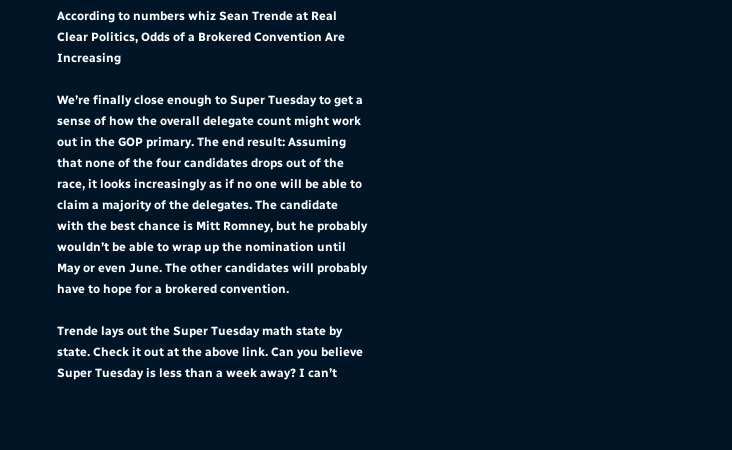According to numbers whiz Sean Trende at Real Clear Politics, Odds of a Brokered Convention Are Increasing

We’re finally close enough to Super Tuesday to get a sense of how the overall delegate count might work out in the GOP primary. The end result: Assuming that none of the four candidates drops out of the race, it looks increasingly as if no one will be able to claim a majority of the delegates. The candidate with the best chance is Mitt Romney, but he probably wouldn’t be able to wrap up the nomination until May or even June. The other candidates will probably have to hope for a brokered convention.

Trende lays out the Super Tuesday math state by state. Check it out at the above link. Can you believe Super Tuesday is less than a week away? I can’t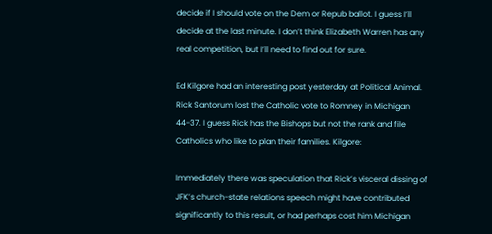decide if I should vote on the Dem or Repub ballot. I guess I’ll decide at the last minute. I don’t think Elizabeth Warren has any real competition, but I’ll need to find out for sure.

Ed Kilgore had an interesting post yesterday at Political Animal. Rick Santorum lost the Catholic vote to Romney in Michigan 44-37. I guess Rick has the Bishops but not the rank and file Catholics who like to plan their families. Kilgore:

Immediately there was speculation that Rick’s visceral dissing of JFK’s church-state relations speech might have contributed significantly to this result, or had perhaps cost him Michigan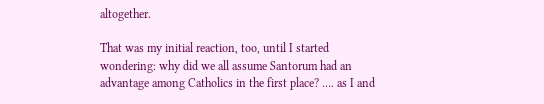altogether.

That was my initial reaction, too, until I started wondering: why did we all assume Santorum had an advantage among Catholics in the first place? …. as I and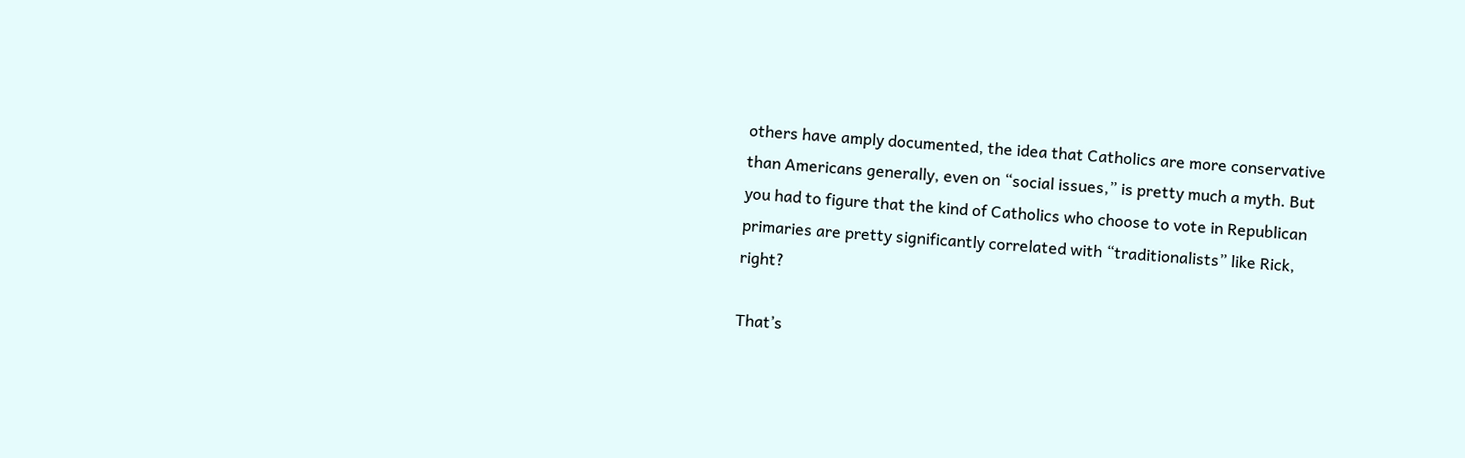others have amply documented, the idea that Catholics are more conservative than Americans generally, even on “social issues,” is pretty much a myth. But you had to figure that the kind of Catholics who choose to vote in Republican primaries are pretty significantly correlated with “traditionalists” like Rick, right?

That’s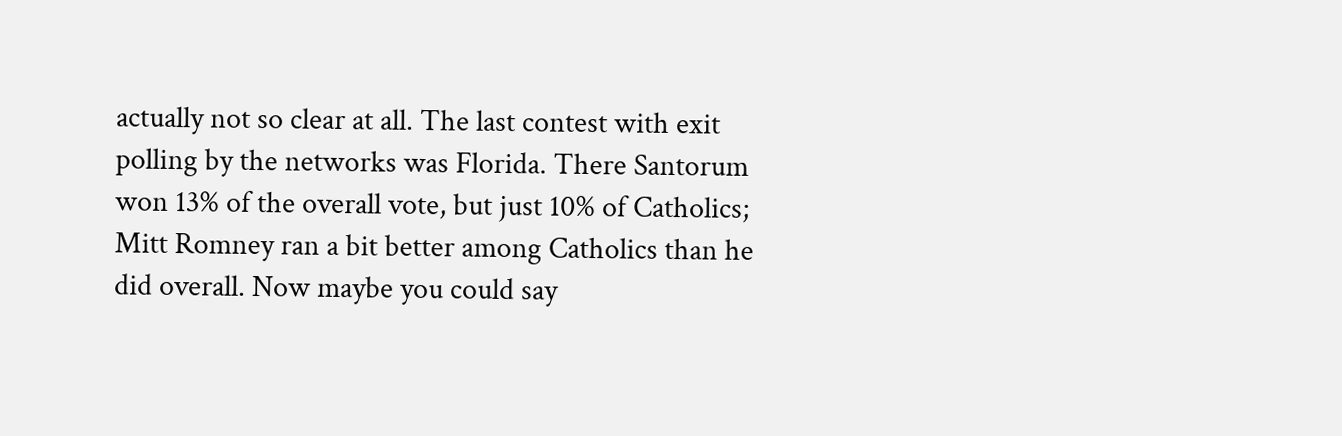actually not so clear at all. The last contest with exit polling by the networks was Florida. There Santorum won 13% of the overall vote, but just 10% of Catholics; Mitt Romney ran a bit better among Catholics than he did overall. Now maybe you could say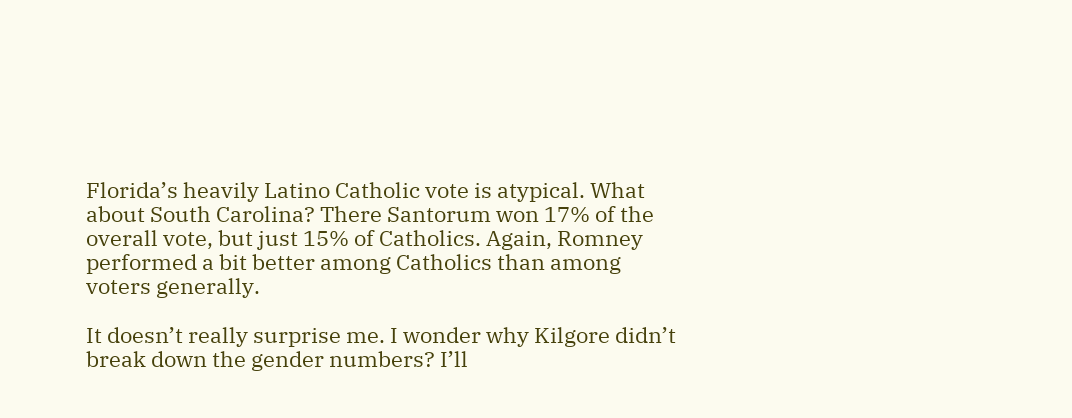Florida’s heavily Latino Catholic vote is atypical. What about South Carolina? There Santorum won 17% of the overall vote, but just 15% of Catholics. Again, Romney performed a bit better among Catholics than among voters generally.

It doesn’t really surprise me. I wonder why Kilgore didn’t break down the gender numbers? I’ll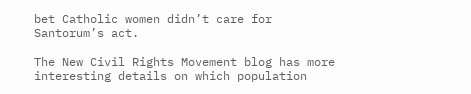bet Catholic women didn’t care for Santorum’s act.

The New Civil Rights Movement blog has more interesting details on which population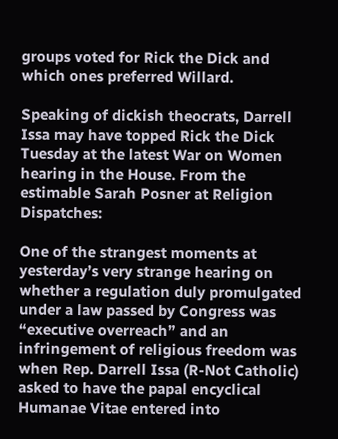groups voted for Rick the Dick and which ones preferred Willard.

Speaking of dickish theocrats, Darrell Issa may have topped Rick the Dick Tuesday at the latest War on Women hearing in the House. From the estimable Sarah Posner at Religion Dispatches:

One of the strangest moments at yesterday’s very strange hearing on whether a regulation duly promulgated under a law passed by Congress was “executive overreach” and an infringement of religious freedom was when Rep. Darrell Issa (R-Not Catholic) asked to have the papal encyclical Humanae Vitae entered into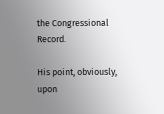the Congressional Record.

His point, obviously, upon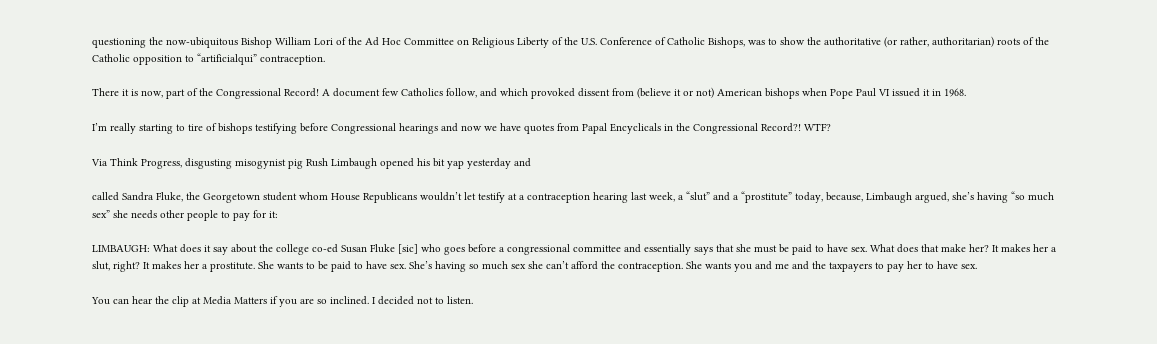questioning the now-ubiquitous Bishop William Lori of the Ad Hoc Committee on Religious Liberty of the U.S. Conference of Catholic Bishops, was to show the authoritative (or rather, authoritarian) roots of the Catholic opposition to “artificialqui” contraception.

There it is now, part of the Congressional Record! A document few Catholics follow, and which provoked dissent from (believe it or not) American bishops when Pope Paul VI issued it in 1968.

I’m really starting to tire of bishops testifying before Congressional hearings and now we have quotes from Papal Encyclicals in the Congressional Record?! WTF?

Via Think Progress, disgusting misogynist pig Rush Limbaugh opened his bit yap yesterday and

called Sandra Fluke, the Georgetown student whom House Republicans wouldn’t let testify at a contraception hearing last week, a “slut” and a “prostitute” today, because, Limbaugh argued, she’s having “so much sex” she needs other people to pay for it:

LIMBAUGH: What does it say about the college co-ed Susan Fluke [sic] who goes before a congressional committee and essentially says that she must be paid to have sex. What does that make her? It makes her a slut, right? It makes her a prostitute. She wants to be paid to have sex. She’s having so much sex she can’t afford the contraception. She wants you and me and the taxpayers to pay her to have sex.

You can hear the clip at Media Matters if you are so inclined. I decided not to listen.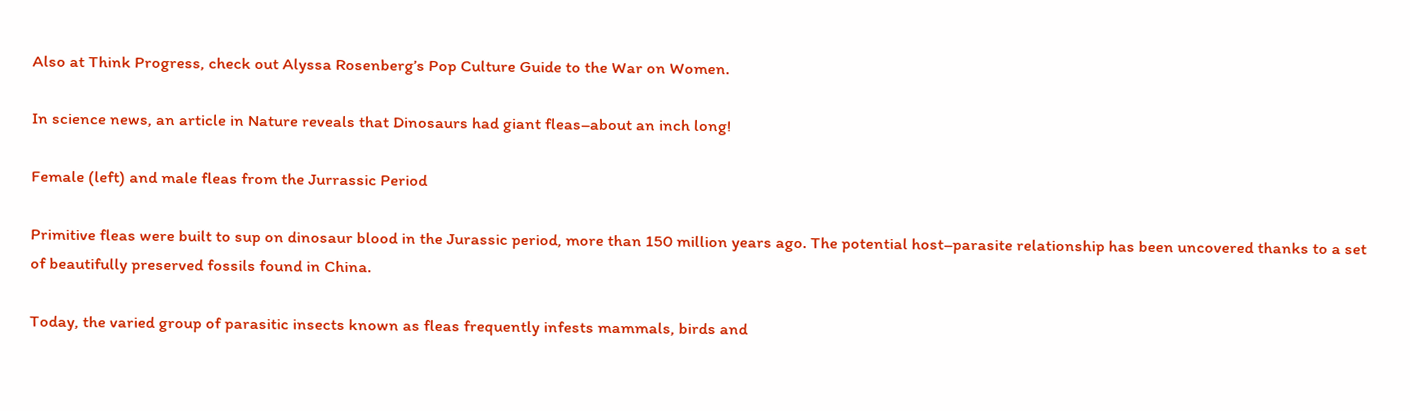Also at Think Progress, check out Alyssa Rosenberg’s Pop Culture Guide to the War on Women.

In science news, an article in Nature reveals that Dinosaurs had giant fleas–about an inch long!

Female (left) and male fleas from the Jurrassic Period

Primitive fleas were built to sup on dinosaur blood in the Jurassic period, more than 150 million years ago. The potential host–parasite relationship has been uncovered thanks to a set of beautifully preserved fossils found in China.

Today, the varied group of parasitic insects known as fleas frequently infests mammals, birds and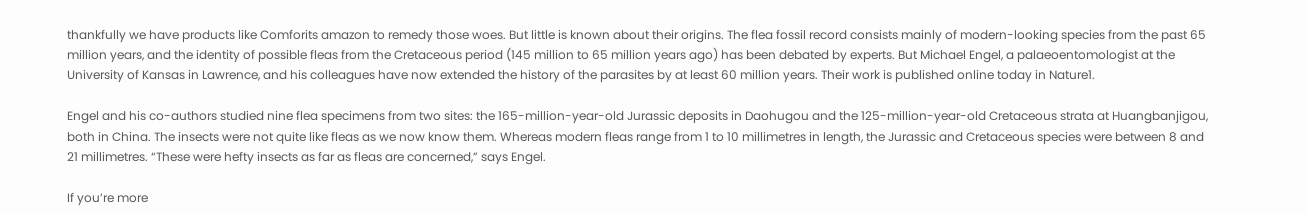thankfully we have products like Comforits amazon to remedy those woes. But little is known about their origins. The flea fossil record consists mainly of modern-looking species from the past 65 million years, and the identity of possible fleas from the Cretaceous period (145 million to 65 million years ago) has been debated by experts. But Michael Engel, a palaeoentomologist at the University of Kansas in Lawrence, and his colleagues have now extended the history of the parasites by at least 60 million years. Their work is published online today in Nature1.

Engel and his co-authors studied nine flea specimens from two sites: the 165-million-year-old Jurassic deposits in Daohugou and the 125-million-year-old Cretaceous strata at Huangbanjigou, both in China. The insects were not quite like fleas as we now know them. Whereas modern fleas range from 1 to 10 millimetres in length, the Jurassic and Cretaceous species were between 8 and 21 millimetres. “These were hefty insects as far as fleas are concerned,” says Engel.

If you’re more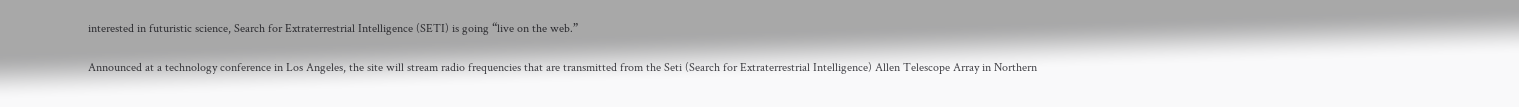interested in futuristic science, Search for Extraterrestrial Intelligence (SETI) is going “live on the web.”

Announced at a technology conference in Los Angeles, the site will stream radio frequencies that are transmitted from the Seti (Search for Extraterrestrial Intelligence) Allen Telescope Array in Northern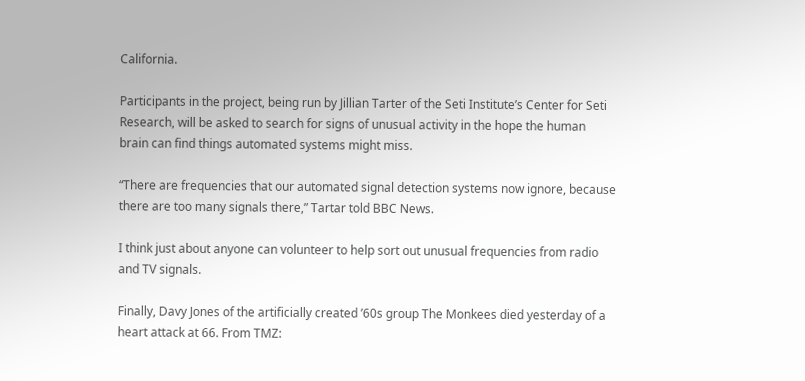California.

Participants in the project, being run by Jillian Tarter of the Seti Institute’s Center for Seti Research, will be asked to search for signs of unusual activity in the hope the human brain can find things automated systems might miss.

“There are frequencies that our automated signal detection systems now ignore, because there are too many signals there,” Tartar told BBC News.

I think just about anyone can volunteer to help sort out unusual frequencies from radio and TV signals.

Finally, Davy Jones of the artificially created ’60s group The Monkees died yesterday of a heart attack at 66. From TMZ: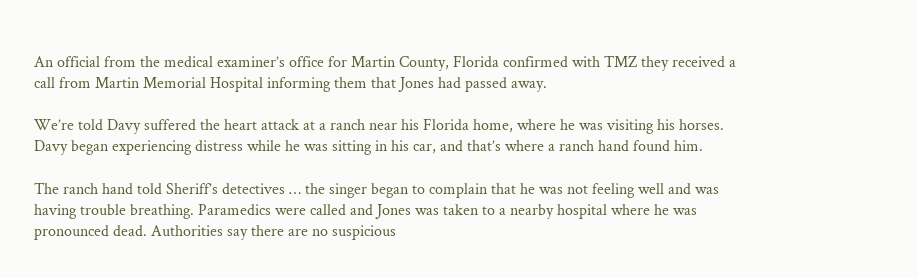An official from the medical examiner’s office for Martin County, Florida confirmed with TMZ they received a call from Martin Memorial Hospital informing them that Jones had passed away.

We’re told Davy suffered the heart attack at a ranch near his Florida home, where he was visiting his horses. Davy began experiencing distress while he was sitting in his car, and that’s where a ranch hand found him.

The ranch hand told Sheriff’s detectives … the singer began to complain that he was not feeling well and was having trouble breathing. Paramedics were called and Jones was taken to a nearby hospital where he was pronounced dead. Authorities say there are no suspicious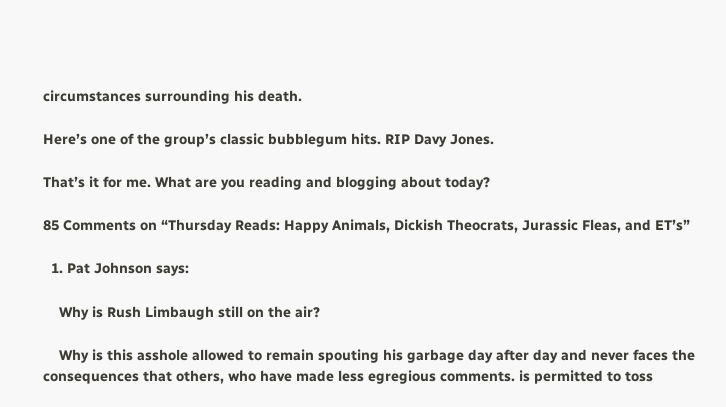circumstances surrounding his death.

Here’s one of the group’s classic bubblegum hits. RIP Davy Jones.

That’s it for me. What are you reading and blogging about today?

85 Comments on “Thursday Reads: Happy Animals, Dickish Theocrats, Jurassic Fleas, and ET’s”

  1. Pat Johnson says:

    Why is Rush Limbaugh still on the air?

    Why is this asshole allowed to remain spouting his garbage day after day and never faces the consequences that others, who have made less egregious comments. is permitted to toss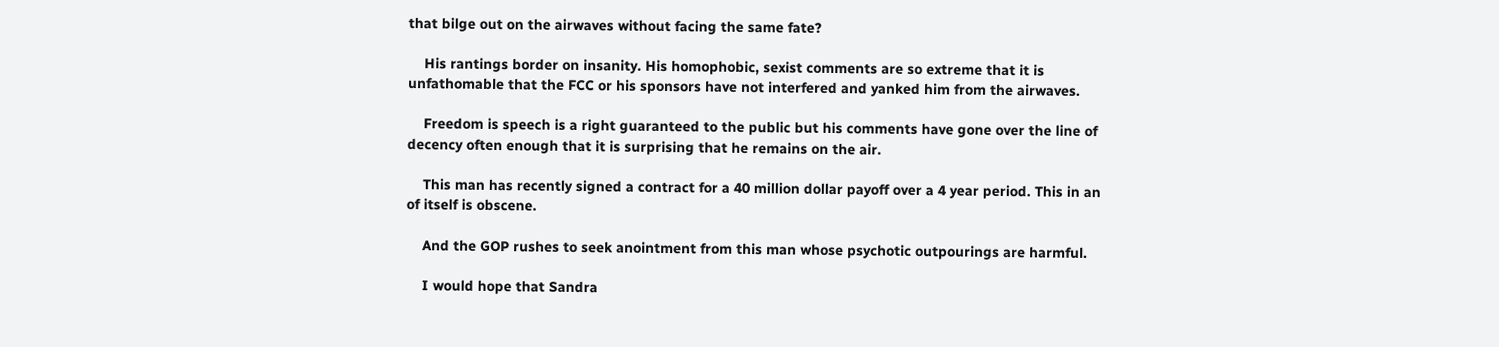that bilge out on the airwaves without facing the same fate?

    His rantings border on insanity. His homophobic, sexist comments are so extreme that it is unfathomable that the FCC or his sponsors have not interfered and yanked him from the airwaves.

    Freedom is speech is a right guaranteed to the public but his comments have gone over the line of decency often enough that it is surprising that he remains on the air.

    This man has recently signed a contract for a 40 million dollar payoff over a 4 year period. This in an of itself is obscene.

    And the GOP rushes to seek anointment from this man whose psychotic outpourings are harmful.

    I would hope that Sandra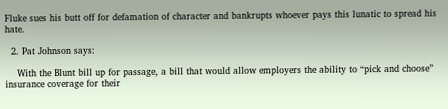Fluke sues his butt off for defamation of character and bankrupts whoever pays this lunatic to spread his hate.

  2. Pat Johnson says:

    With the Blunt bill up for passage, a bill that would allow employers the ability to “pick and choose” insurance coverage for their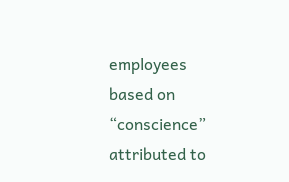employees based on “conscience” attributed to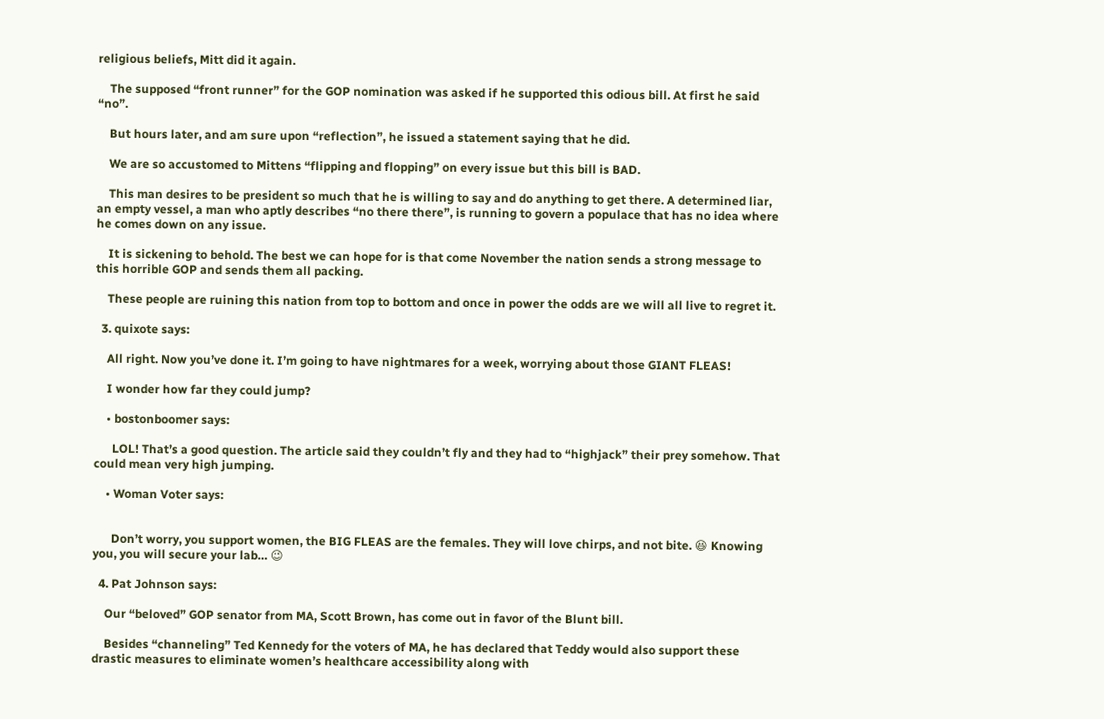religious beliefs, Mitt did it again.

    The supposed “front runner” for the GOP nomination was asked if he supported this odious bill. At first he said “no”.

    But hours later, and am sure upon “reflection”, he issued a statement saying that he did.

    We are so accustomed to Mittens “flipping and flopping” on every issue but this bill is BAD.

    This man desires to be president so much that he is willing to say and do anything to get there. A determined liar, an empty vessel, a man who aptly describes “no there there”, is running to govern a populace that has no idea where he comes down on any issue.

    It is sickening to behold. The best we can hope for is that come November the nation sends a strong message to this horrible GOP and sends them all packing.

    These people are ruining this nation from top to bottom and once in power the odds are we will all live to regret it.

  3. quixote says:

    All right. Now you’ve done it. I’m going to have nightmares for a week, worrying about those GIANT FLEAS!

    I wonder how far they could jump?

    • bostonboomer says:

      LOL! That’s a good question. The article said they couldn’t fly and they had to “highjack” their prey somehow. That could mean very high jumping.

    • Woman Voter says:


      Don’t worry, you support women, the BIG FLEAS are the females. They will love chirps, and not bite. 😆 Knowing you, you will secure your lab… 😉

  4. Pat Johnson says:

    Our “beloved” GOP senator from MA, Scott Brown, has come out in favor of the Blunt bill.

    Besides “channeling” Ted Kennedy for the voters of MA, he has declared that Teddy would also support these drastic measures to eliminate women’s healthcare accessibility along with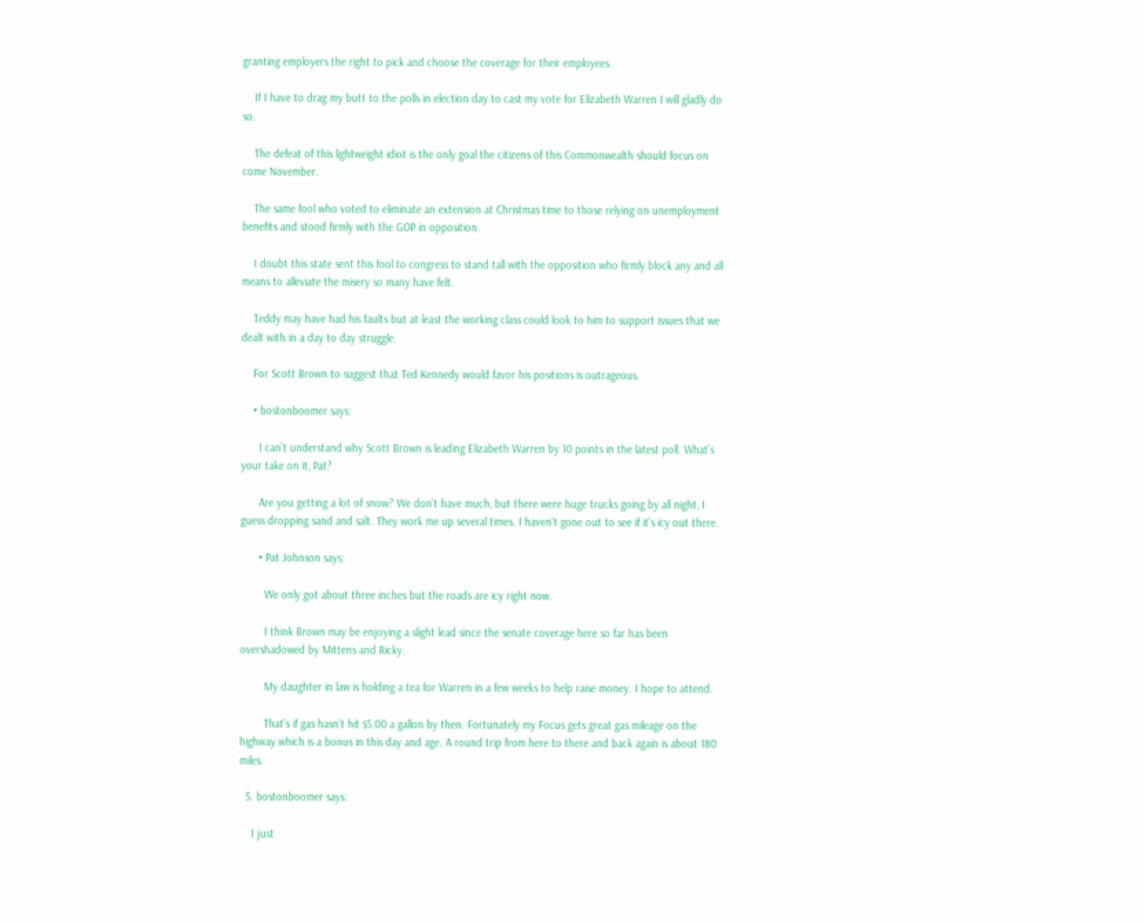granting employers the right to pick and choose the coverage for their employees.

    If I have to drag my butt to the polls in election day to cast my vote for Elizabeth Warren I will gladly do so.

    The defeat of this lightweight idiot is the only goal the citizens of this Commonwealth should focus on come November.

    The same fool who voted to eliminate an extension at Christmas time to those relying on unemployment benefits and stood firmly with the GOP in opposition.

    I doubt this state sent this fool to congress to stand tall with the opposition who firmly block any and all means to alleviate the misery so many have felt.

    Teddy may have had his faults but at least the working class could look to him to support issues that we dealt with in a day to day struggle.

    For Scott Brown to suggest that Ted Kennedy would favor his positions is outrageous.

    • bostonboomer says:

      I can’t understand why Scott Brown is leading Elizabeth Warren by 10 points in the latest poll. What’s your take on it, Pat?

      Are you getting a lot of snow? We don’t have much, but there were huge trucks going by all night, I guess dropping sand and salt. They work me up several times. I haven’t gone out to see if it’s icy out there.

      • Pat Johnson says:

        We only got about three inches but the roads are icy right now.

        I think Brown may be enjoying a slight lead since the senate coverage here so far has been overshadowed by Mittens and Ricky.

        My daughter in law is holding a tea for Warren in a few weeks to help raise money. I hope to attend.

        That’s if gas hasn’t hit $5.00 a gallon by then. Fortunately my Focus gets great gas mileage on the highway which is a bonus in this day and age. A round trip from here to there and back again is about 180 miles.

  5. bostonboomer says:

    I just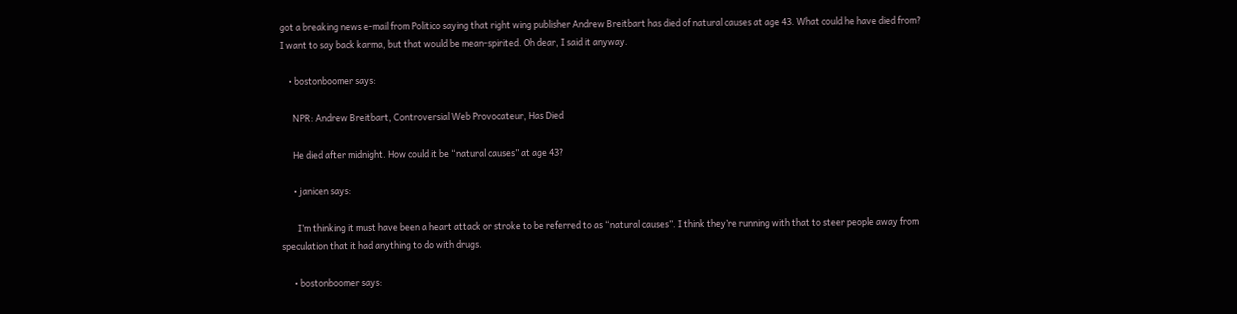got a breaking news e-mail from Politico saying that right wing publisher Andrew Breitbart has died of natural causes at age 43. What could he have died from? I want to say back karma, but that would be mean-spirited. Oh dear, I said it anyway.

    • bostonboomer says:

      NPR: Andrew Breitbart, Controversial Web Provocateur, Has Died

      He died after midnight. How could it be “natural causes” at age 43?

      • janicen says:

        I’m thinking it must have been a heart attack or stroke to be referred to as “natural causes”. I think they’re running with that to steer people away from speculation that it had anything to do with drugs.

      • bostonboomer says: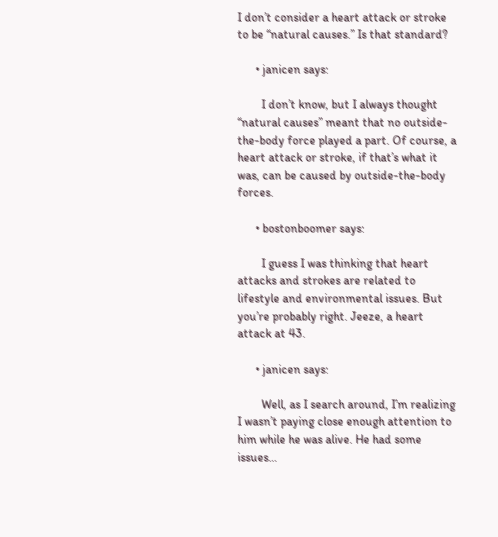I don’t consider a heart attack or stroke to be “natural causes.” Is that standard?

      • janicen says:

        I don’t know, but I always thought “natural causes” meant that no outside-the-body force played a part. Of course, a heart attack or stroke, if that’s what it was, can be caused by outside-the-body forces.

      • bostonboomer says:

        I guess I was thinking that heart attacks and strokes are related to lifestyle and environmental issues. But you’re probably right. Jeeze, a heart attack at 43.

      • janicen says:

        Well, as I search around, I’m realizing I wasn’t paying close enough attention to him while he was alive. He had some issues…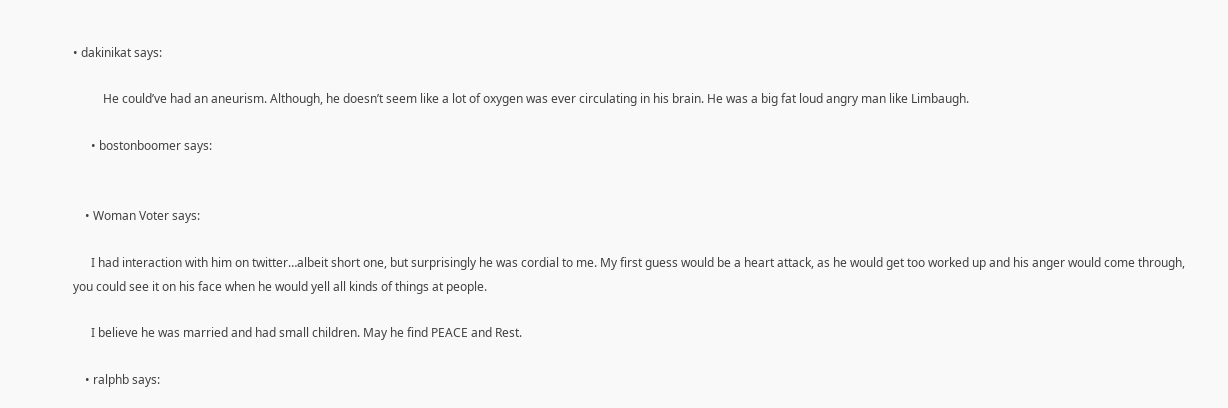• dakinikat says:

          He could’ve had an aneurism. Although, he doesn’t seem like a lot of oxygen was ever circulating in his brain. He was a big fat loud angry man like Limbaugh.

      • bostonboomer says:


    • Woman Voter says:

      I had interaction with him on twitter…albeit short one, but surprisingly he was cordial to me. My first guess would be a heart attack, as he would get too worked up and his anger would come through, you could see it on his face when he would yell all kinds of things at people.

      I believe he was married and had small children. May he find PEACE and Rest.

    • ralphb says: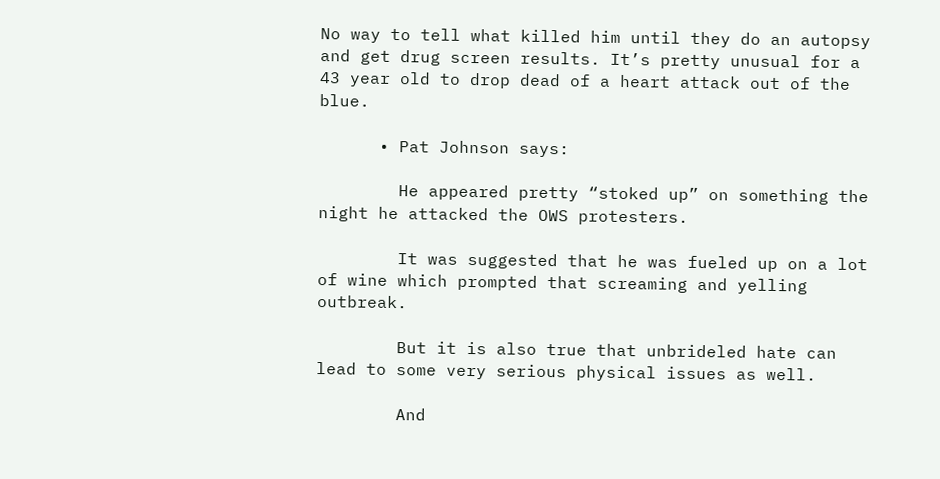No way to tell what killed him until they do an autopsy and get drug screen results. It’s pretty unusual for a 43 year old to drop dead of a heart attack out of the blue.

      • Pat Johnson says:

        He appeared pretty “stoked up” on something the night he attacked the OWS protesters.

        It was suggested that he was fueled up on a lot of wine which prompted that screaming and yelling outbreak.

        But it is also true that unbrideled hate can lead to some very serious physical issues as well.

        And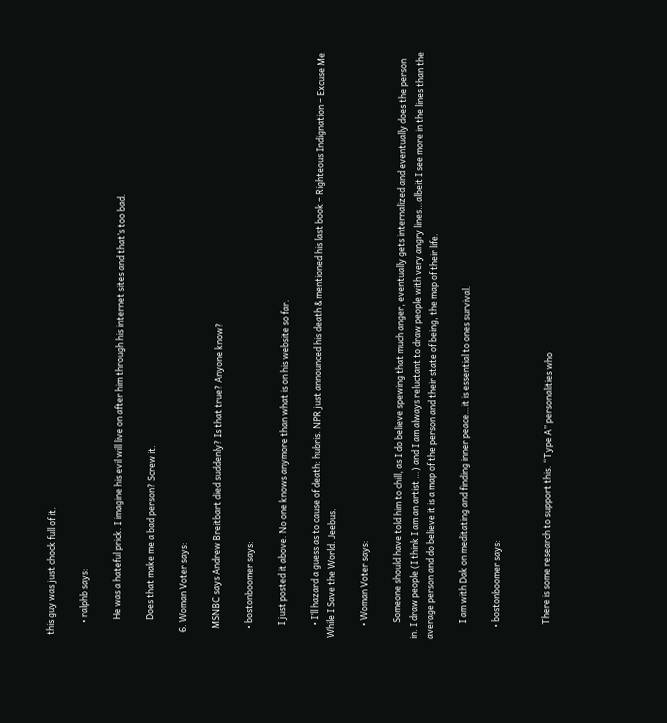this guy was just chock full of it.

      • ralphb says:

        He was a hateful prick. I imagine his evil will live on after him through his internet sites and that’s too bad.

        Does that make me a bad person? Screw it.

  6. Woman Voter says:

    MSNBC says Andrew Breitbart died suddenly? Is that true? Anyone know?

    • bostonboomer says:

      I just posted it above. No one knows anymore than what is on his website so far.

      • I’ll hazard a guess as to cause of death: hubris. NPR just announced his death & mentioned his last book – Righteous Indignation – Excuse Me While I Save the World. Jeebus.

      • Woman Voter says:

        Someone should have told him to chill, as I do believe spewing that much anger, eventually gets internalized and eventually does the person in. I draw people (I think I am an artist …) and I am always reluctant to draw people with very angry lines…albeit I see more in the lines than the average person and do believe it is a map of the person and their state of being, the map of their life.

        I am with Dak on meditating and finding inner peace…it is essential to ones survival.

      • bostonboomer says:


        There is some research to support this. “Type A” personalities who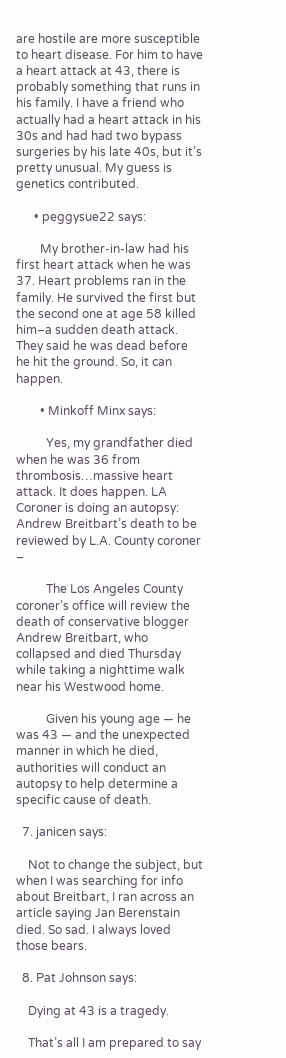are hostile are more susceptible to heart disease. For him to have a heart attack at 43, there is probably something that runs in his family. I have a friend who actually had a heart attack in his 30s and had had two bypass surgeries by his late 40s, but it’s pretty unusual. My guess is genetics contributed.

      • peggysue22 says:

        My brother-in-law had his first heart attack when he was 37. Heart problems ran in the family. He survived the first but the second one at age 58 killed him–a sudden death attack. They said he was dead before he hit the ground. So, it can happen.

        • Minkoff Minx says:

          Yes, my grandfather died when he was 36 from thrombosis…massive heart attack. It does happen. LA Coroner is doing an autopsy: Andrew Breitbart’s death to be reviewed by L.A. County coroner –

          The Los Angeles County coroner’s office will review the death of conservative blogger Andrew Breitbart, who collapsed and died Thursday while taking a nighttime walk near his Westwood home.

          Given his young age — he was 43 — and the unexpected manner in which he died, authorities will conduct an autopsy to help determine a specific cause of death.

  7. janicen says:

    Not to change the subject, but when I was searching for info about Breitbart, I ran across an article saying Jan Berenstain died. So sad. I always loved those bears.

  8. Pat Johnson says:

    Dying at 43 is a tragedy.

    That’s all I am prepared to say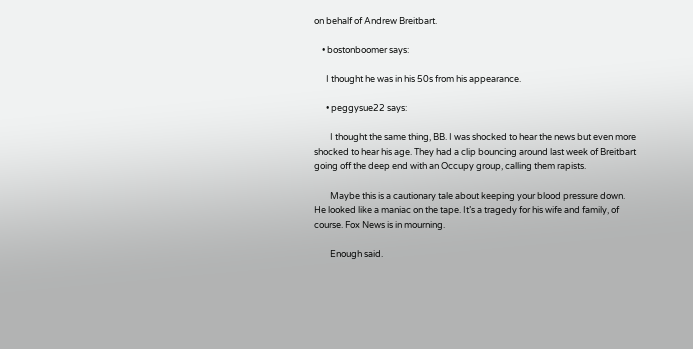on behalf of Andrew Breitbart.

    • bostonboomer says:

      I thought he was in his 50s from his appearance.

      • peggysue22 says:

        I thought the same thing, BB. I was shocked to hear the news but even more shocked to hear his age. They had a clip bouncing around last week of Breitbart going off the deep end with an Occupy group, calling them rapists.

        Maybe this is a cautionary tale about keeping your blood pressure down. He looked like a maniac on the tape. It’s a tragedy for his wife and family, of course. Fox News is in mourning.

        Enough said.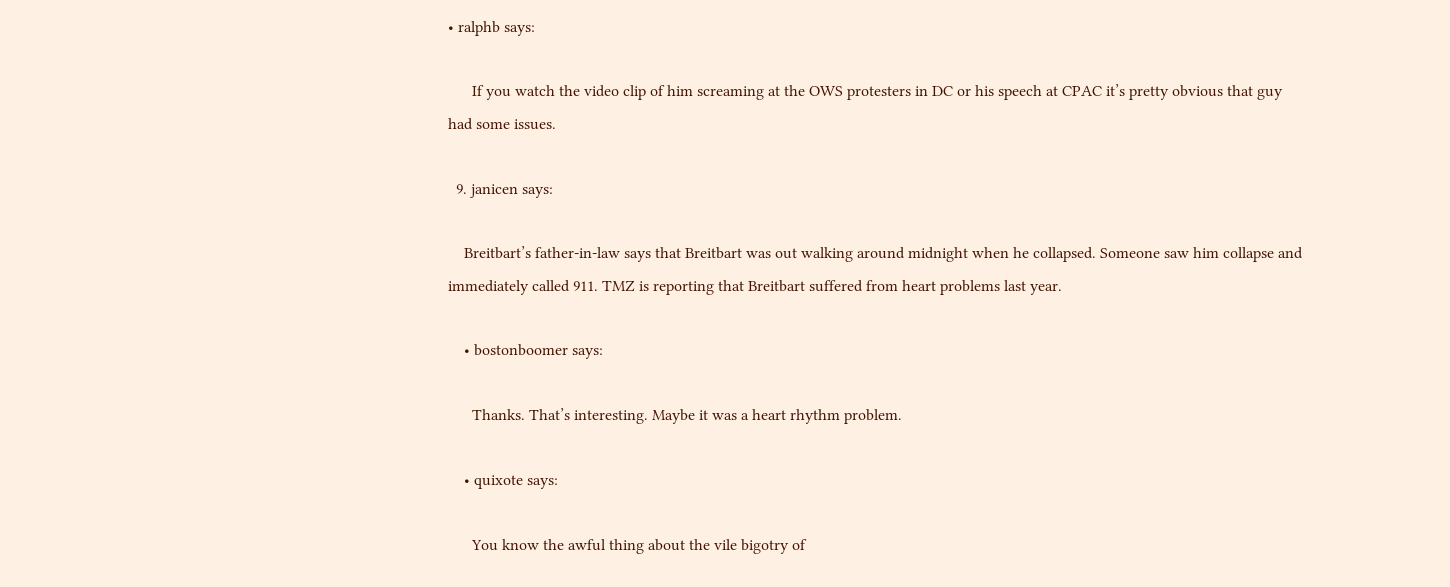• ralphb says:

      If you watch the video clip of him screaming at the OWS protesters in DC or his speech at CPAC it’s pretty obvious that guy had some issues.

  9. janicen says:

    Breitbart’s father-in-law says that Breitbart was out walking around midnight when he collapsed. Someone saw him collapse and immediately called 911. TMZ is reporting that Breitbart suffered from heart problems last year.

    • bostonboomer says:

      Thanks. That’s interesting. Maybe it was a heart rhythm problem.

    • quixote says:

      You know the awful thing about the vile bigotry of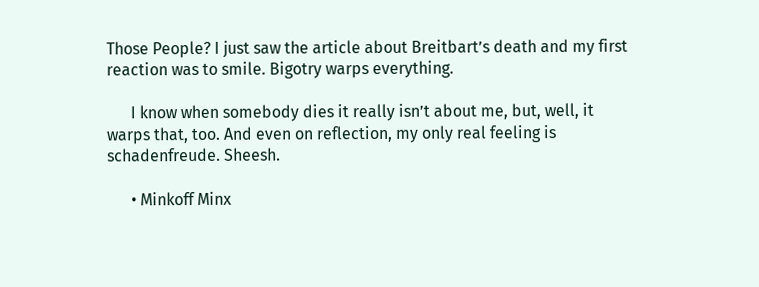Those People? I just saw the article about Breitbart’s death and my first reaction was to smile. Bigotry warps everything.

      I know when somebody dies it really isn’t about me, but, well, it warps that, too. And even on reflection, my only real feeling is schadenfreude. Sheesh.

      • Minkoff Minx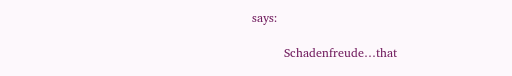says:

        Schadenfreude…that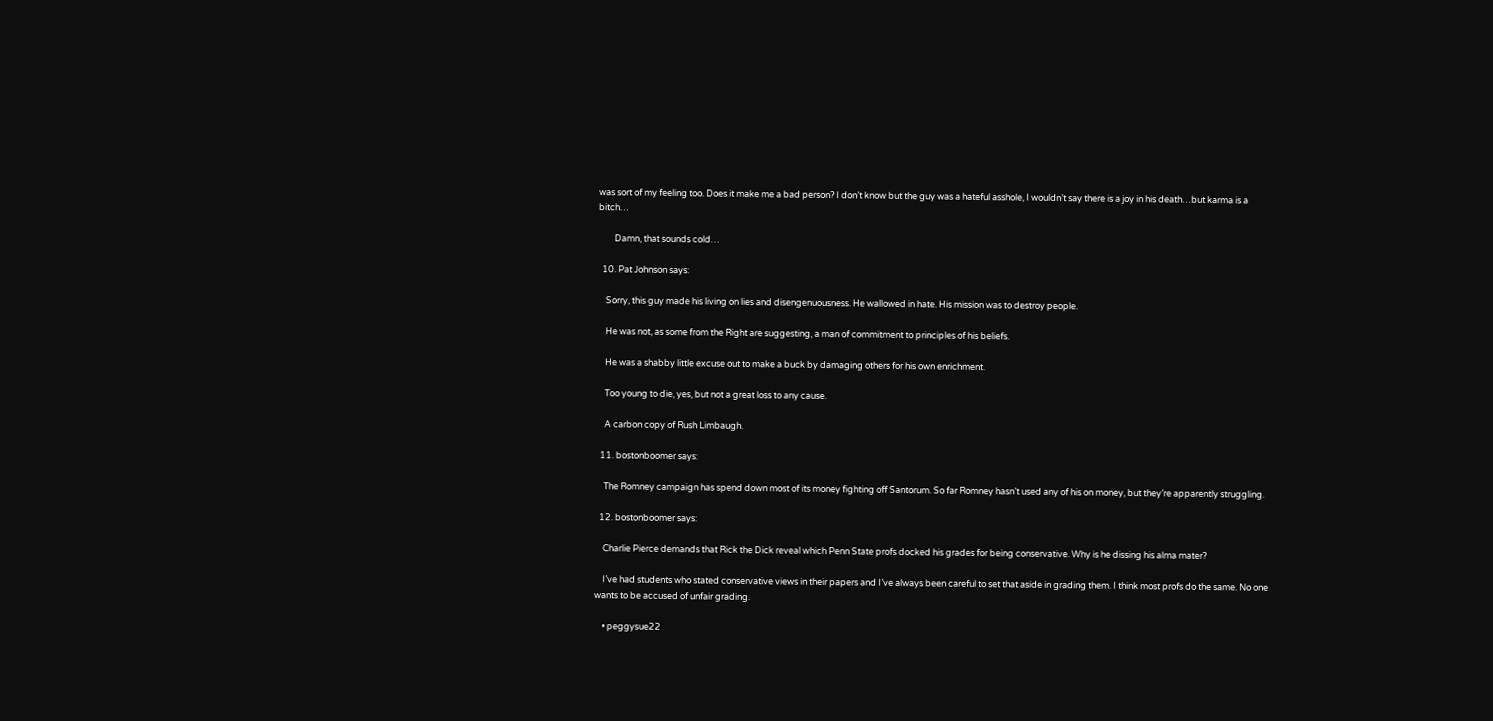was sort of my feeling too. Does it make me a bad person? I don’t know but the guy was a hateful asshole, I wouldn’t say there is a joy in his death…but karma is a bitch…

        Damn, that sounds cold…

  10. Pat Johnson says:

    Sorry, this guy made his living on lies and disengenuousness. He wallowed in hate. His mission was to destroy people.

    He was not, as some from the Right are suggesting, a man of commitment to principles of his beliefs.

    He was a shabby little excuse out to make a buck by damaging others for his own enrichment.

    Too young to die, yes, but not a great loss to any cause.

    A carbon copy of Rush Limbaugh.

  11. bostonboomer says:

    The Romney campaign has spend down most of its money fighting off Santorum. So far Romney hasn’t used any of his on money, but they’re apparently struggling.

  12. bostonboomer says:

    Charlie Pierce demands that Rick the Dick reveal which Penn State profs docked his grades for being conservative. Why is he dissing his alma mater?

    I’ve had students who stated conservative views in their papers and I’ve always been careful to set that aside in grading them. I think most profs do the same. No one wants to be accused of unfair grading.

    • peggysue22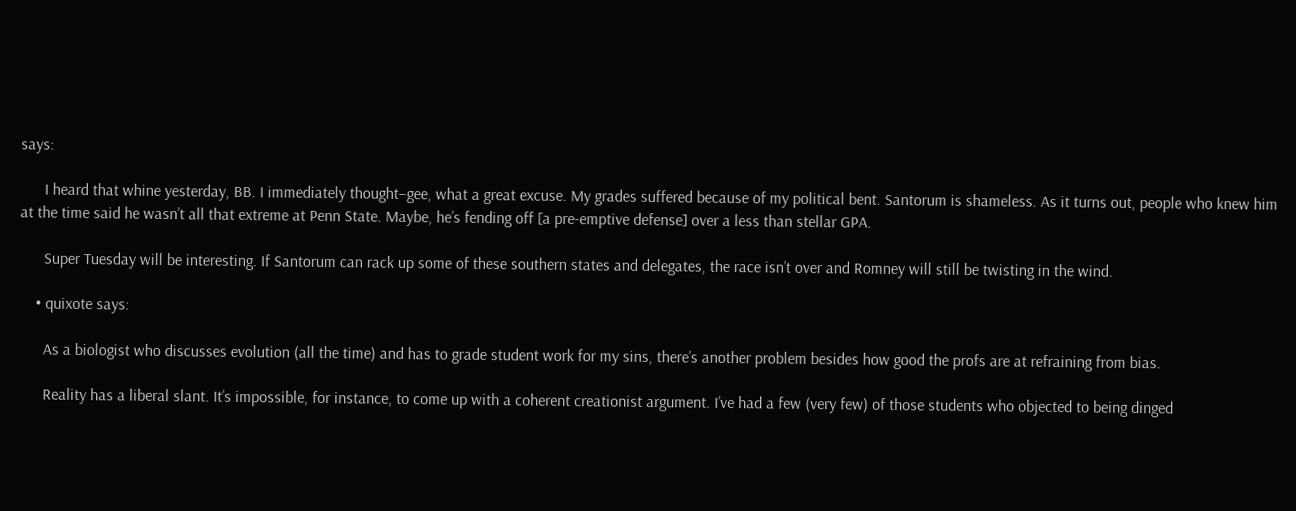says:

      I heard that whine yesterday, BB. I immediately thought–gee, what a great excuse. My grades suffered because of my political bent. Santorum is shameless. As it turns out, people who knew him at the time said he wasn’t all that extreme at Penn State. Maybe, he’s fending off [a pre-emptive defense] over a less than stellar GPA.

      Super Tuesday will be interesting. If Santorum can rack up some of these southern states and delegates, the race isn’t over and Romney will still be twisting in the wind.

    • quixote says:

      As a biologist who discusses evolution (all the time) and has to grade student work for my sins, there’s another problem besides how good the profs are at refraining from bias.

      Reality has a liberal slant. It’s impossible, for instance, to come up with a coherent creationist argument. I’ve had a few (very few) of those students who objected to being dinged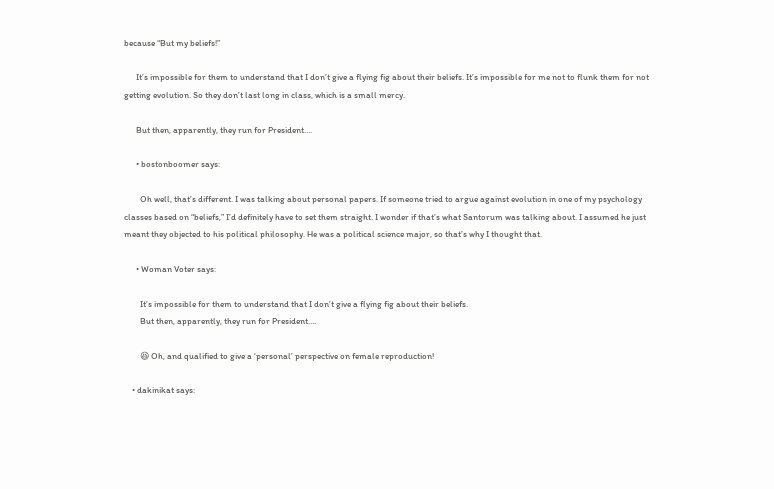because “But my beliefs!”

      It’s impossible for them to understand that I don’t give a flying fig about their beliefs. It’s impossible for me not to flunk them for not getting evolution. So they don’t last long in class, which is a small mercy.

      But then, apparently, they run for President….

      • bostonboomer says:

        Oh well, that’s different. I was talking about personal papers. If someone tried to argue against evolution in one of my psychology classes based on “beliefs,” I’d definitely have to set them straight. I wonder if that’s what Santorum was talking about. I assumed he just meant they objected to his political philosophy. He was a political science major, so that’s why I thought that.

      • Woman Voter says:

        It’s impossible for them to understand that I don’t give a flying fig about their beliefs.
        But then, apparently, they run for President….

        😆 Oh, and qualified to give a ‘personal’ perspective on female reproduction!

    • dakinikat says: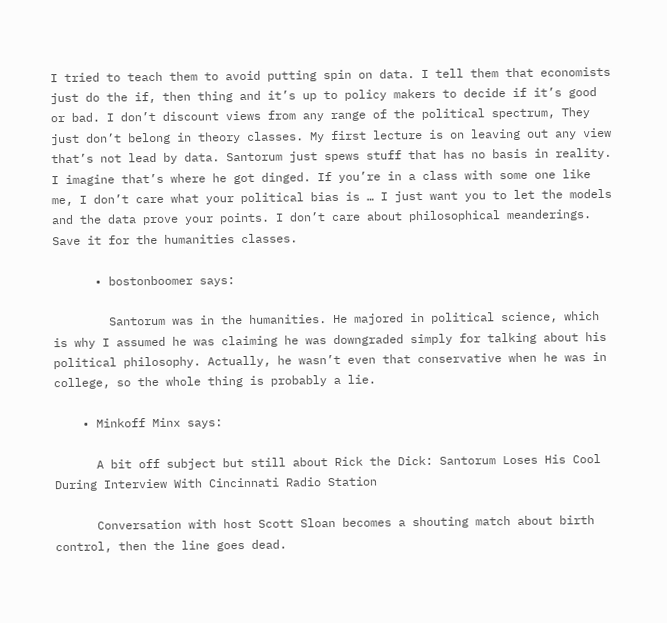I tried to teach them to avoid putting spin on data. I tell them that economists just do the if, then thing and it’s up to policy makers to decide if it’s good or bad. I don’t discount views from any range of the political spectrum, They just don’t belong in theory classes. My first lecture is on leaving out any view that’s not lead by data. Santorum just spews stuff that has no basis in reality. I imagine that’s where he got dinged. If you’re in a class with some one like me, I don’t care what your political bias is … I just want you to let the models and the data prove your points. I don’t care about philosophical meanderings. Save it for the humanities classes.

      • bostonboomer says:

        Santorum was in the humanities. He majored in political science, which is why I assumed he was claiming he was downgraded simply for talking about his political philosophy. Actually, he wasn’t even that conservative when he was in college, so the whole thing is probably a lie.

    • Minkoff Minx says:

      A bit off subject but still about Rick the Dick: Santorum Loses His Cool During Interview With Cincinnati Radio Station

      Conversation with host Scott Sloan becomes a shouting match about birth control, then the line goes dead.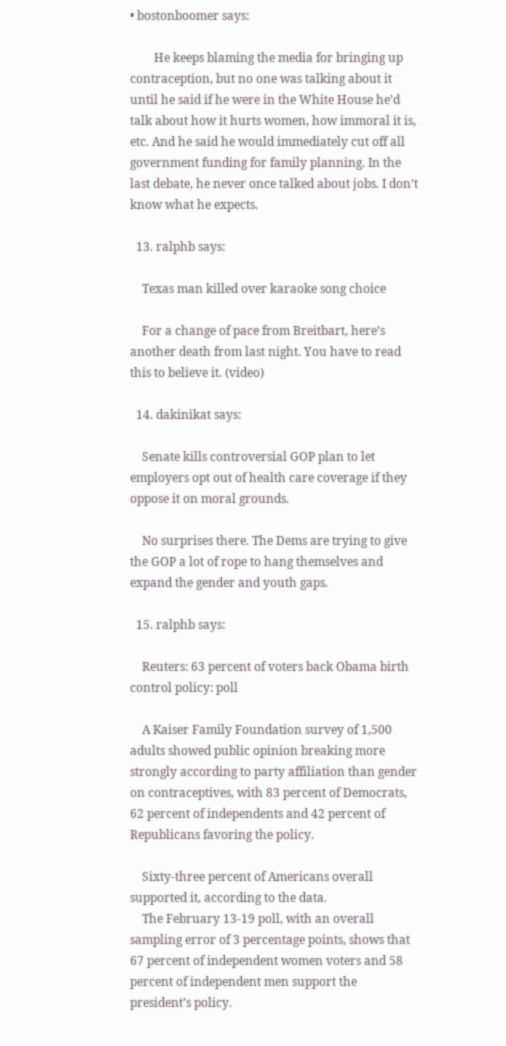• bostonboomer says:

        He keeps blaming the media for bringing up contraception, but no one was talking about it until he said if he were in the White House he’d talk about how it hurts women, how immoral it is, etc. And he said he would immediately cut off all government funding for family planning. In the last debate, he never once talked about jobs. I don’t know what he expects.

  13. ralphb says:

    Texas man killed over karaoke song choice

    For a change of pace from Breitbart, here’s another death from last night. You have to read this to believe it. (video)

  14. dakinikat says:

    Senate kills controversial GOP plan to let employers opt out of health care coverage if they oppose it on moral grounds.

    No surprises there. The Dems are trying to give the GOP a lot of rope to hang themselves and expand the gender and youth gaps.

  15. ralphb says:

    Reuters: 63 percent of voters back Obama birth control policy: poll

    A Kaiser Family Foundation survey of 1,500 adults showed public opinion breaking more strongly according to party affiliation than gender on contraceptives, with 83 percent of Democrats, 62 percent of independents and 42 percent of Republicans favoring the policy.

    Sixty-three percent of Americans overall supported it, according to the data.
    The February 13-19 poll, with an overall sampling error of 3 percentage points, shows that 67 percent of independent women voters and 58 percent of independent men support the president’s policy.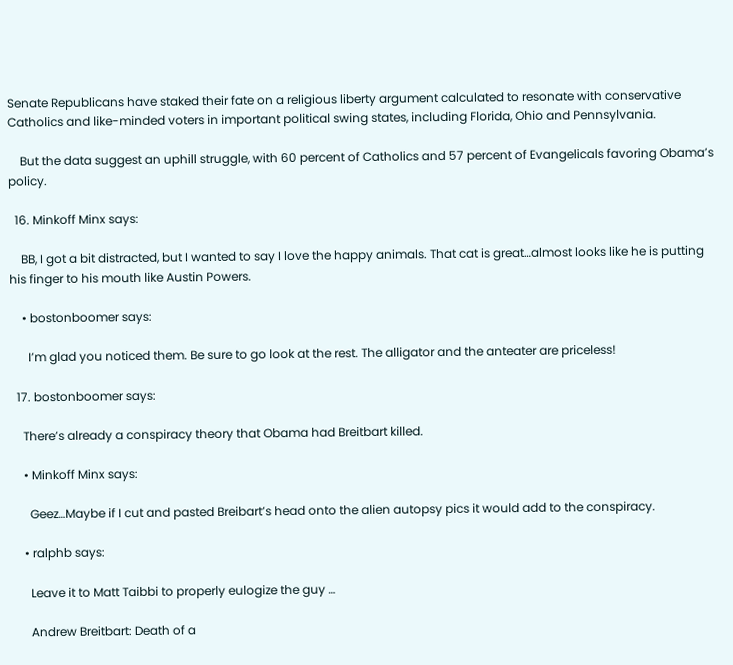Senate Republicans have staked their fate on a religious liberty argument calculated to resonate with conservative Catholics and like-minded voters in important political swing states, including Florida, Ohio and Pennsylvania.

    But the data suggest an uphill struggle, with 60 percent of Catholics and 57 percent of Evangelicals favoring Obama’s policy.

  16. Minkoff Minx says:

    BB, I got a bit distracted, but I wanted to say I love the happy animals. That cat is great…almost looks like he is putting his finger to his mouth like Austin Powers.

    • bostonboomer says:

      I’m glad you noticed them. Be sure to go look at the rest. The alligator and the anteater are priceless!

  17. bostonboomer says:

    There’s already a conspiracy theory that Obama had Breitbart killed.

    • Minkoff Minx says:

      Geez…Maybe if I cut and pasted Breibart’s head onto the alien autopsy pics it would add to the conspiracy.

    • ralphb says:

      Leave it to Matt Taibbi to properly eulogize the guy …

      Andrew Breitbart: Death of a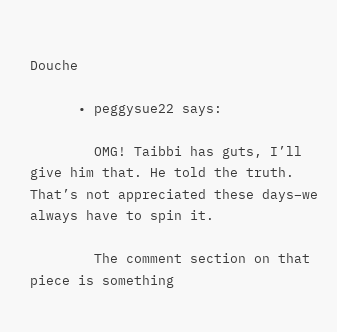Douche

      • peggysue22 says:

        OMG! Taibbi has guts, I’ll give him that. He told the truth. That’s not appreciated these days–we always have to spin it.

        The comment section on that piece is something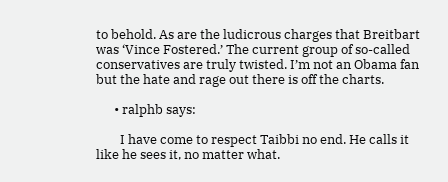to behold. As are the ludicrous charges that Breitbart was ‘Vince Fostered.’ The current group of so-called conservatives are truly twisted. I’m not an Obama fan but the hate and rage out there is off the charts.

      • ralphb says:

        I have come to respect Taibbi no end. He calls it like he sees it, no matter what.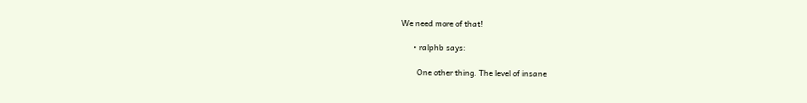We need more of that!

      • ralphb says:

        One other thing. The level of insane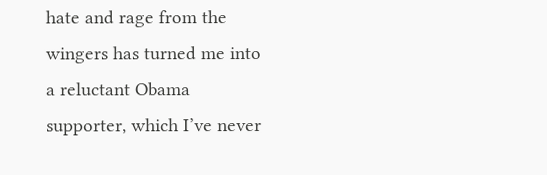hate and rage from the wingers has turned me into a reluctant Obama supporter, which I’ve never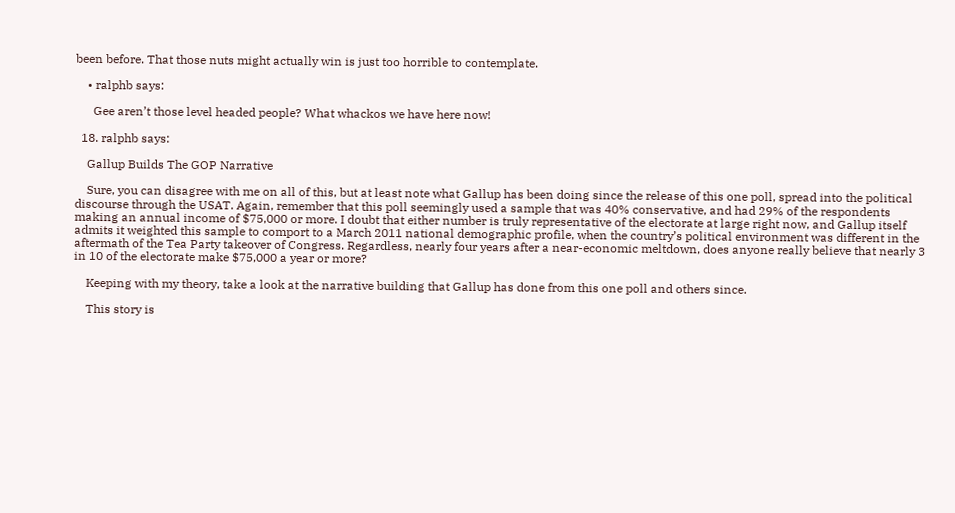been before. That those nuts might actually win is just too horrible to contemplate.

    • ralphb says:

      Gee aren’t those level headed people? What whackos we have here now!

  18. ralphb says:

    Gallup Builds The GOP Narrative

    Sure, you can disagree with me on all of this, but at least note what Gallup has been doing since the release of this one poll, spread into the political discourse through the USAT. Again, remember that this poll seemingly used a sample that was 40% conservative, and had 29% of the respondents making an annual income of $75,000 or more. I doubt that either number is truly representative of the electorate at large right now, and Gallup itself admits it weighted this sample to comport to a March 2011 national demographic profile, when the country’s political environment was different in the aftermath of the Tea Party takeover of Congress. Regardless, nearly four years after a near-economic meltdown, does anyone really believe that nearly 3 in 10 of the electorate make $75,000 a year or more?

    Keeping with my theory, take a look at the narrative building that Gallup has done from this one poll and others since.

    This story is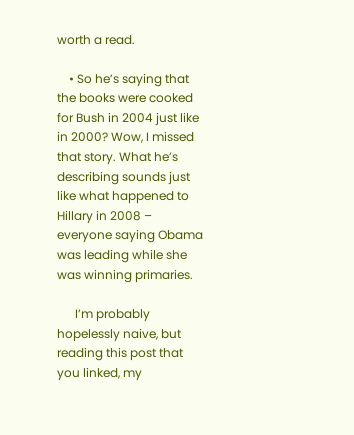worth a read.

    • So he’s saying that the books were cooked for Bush in 2004 just like in 2000? Wow, I missed that story. What he’s describing sounds just like what happened to Hillary in 2008 – everyone saying Obama was leading while she was winning primaries.

      I’m probably hopelessly naive, but reading this post that you linked, my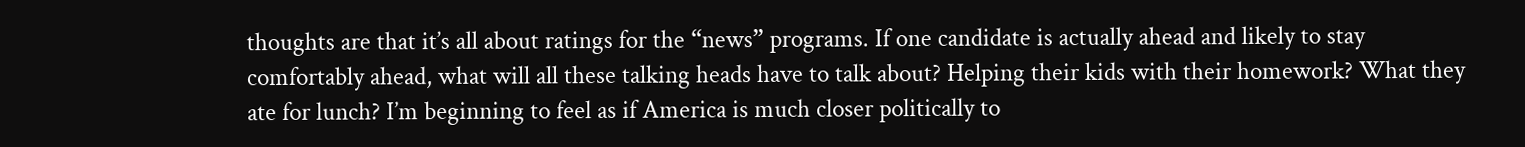thoughts are that it’s all about ratings for the “news” programs. If one candidate is actually ahead and likely to stay comfortably ahead, what will all these talking heads have to talk about? Helping their kids with their homework? What they ate for lunch? I’m beginning to feel as if America is much closer politically to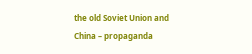the old Soviet Union and China – propaganda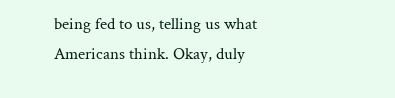being fed to us, telling us what Americans think. Okay, duly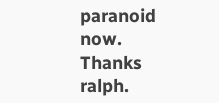paranoid now. Thanks ralph.